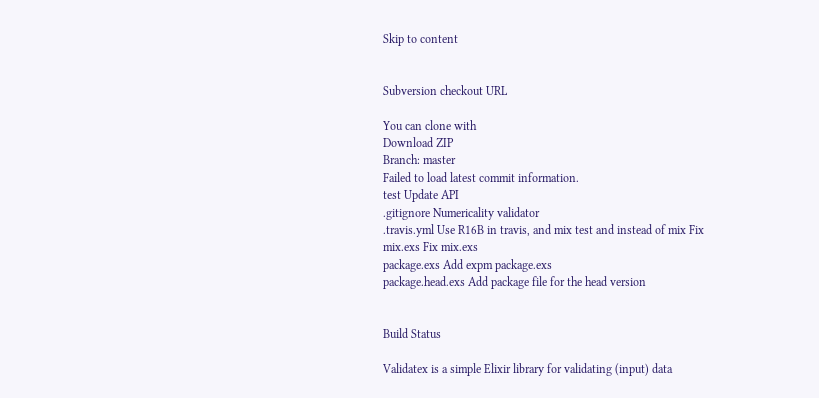Skip to content


Subversion checkout URL

You can clone with
Download ZIP
Branch: master
Failed to load latest commit information.
test Update API
.gitignore Numericality validator
.travis.yml Use R16B in travis, and mix test and instead of mix Fix
mix.exs Fix mix.exs
package.exs Add expm package.exs
package.head.exs Add package file for the head version


Build Status

Validatex is a simple Elixir library for validating (input) data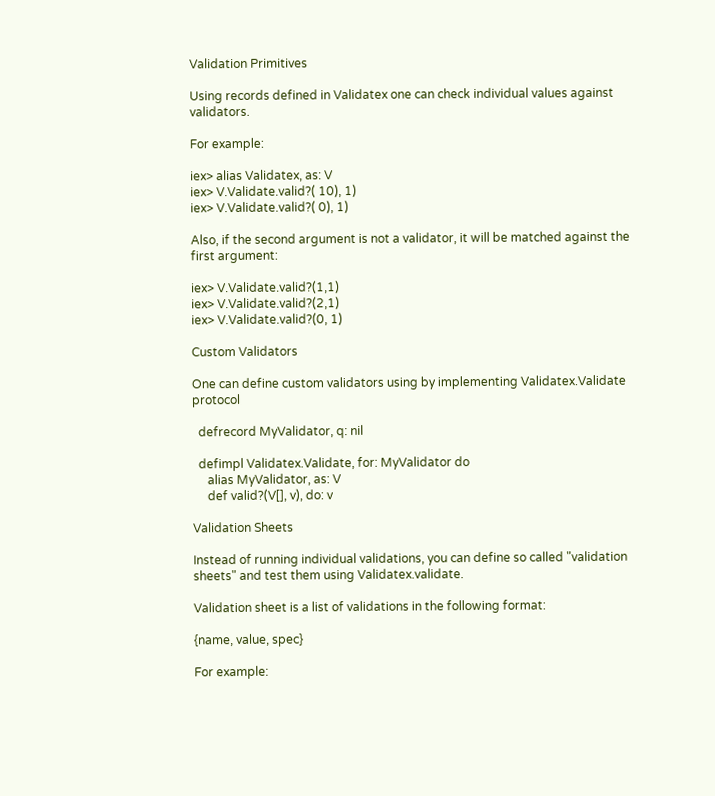Validation Primitives

Using records defined in Validatex one can check individual values against validators.

For example:

iex> alias Validatex, as: V
iex> V.Validate.valid?( 10), 1)
iex> V.Validate.valid?( 0), 1)

Also, if the second argument is not a validator, it will be matched against the first argument:

iex> V.Validate.valid?(1,1)
iex> V.Validate.valid?(2,1)
iex> V.Validate.valid?(0, 1)

Custom Validators

One can define custom validators using by implementing Validatex.Validate protocol

  defrecord MyValidator, q: nil

  defimpl Validatex.Validate, for: MyValidator do
     alias MyValidator, as: V
     def valid?(V[], v), do: v

Validation Sheets

Instead of running individual validations, you can define so called "validation sheets" and test them using Validatex.validate.

Validation sheet is a list of validations in the following format:

{name, value, spec}

For example: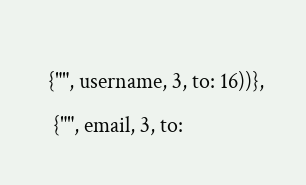{"", username, 3, to: 16))},
 {"", email, 3, to: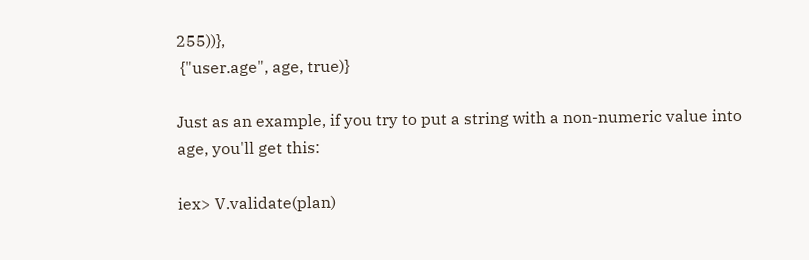255))},
 {"user.age", age, true)}

Just as an example, if you try to put a string with a non-numeric value into age, you'll get this:

iex> V.validate(plan)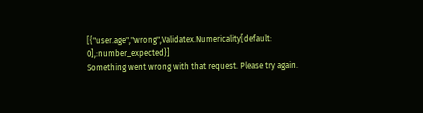[{"user.age","wrong",Validatex.Numericality[default: 0],:number_expected}]
Something went wrong with that request. Please try again.